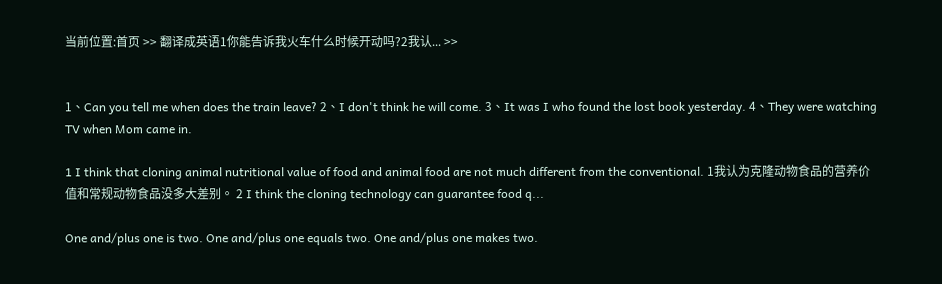当前位置:首页 >> 翻译成英语1你能告诉我火车什么时候开动吗?2我认... >>


1、Can you tell me when does the train leave? 2、I don't think he will come. 3、It was I who found the lost book yesterday. 4、They were watching TV when Mom came in.

1 I think that cloning animal nutritional value of food and animal food are not much different from the conventional. 1我认为克隆动物食品的营养价值和常规动物食品没多大差别。 2 I think the cloning technology can guarantee food q...

One and/plus one is two. One and/plus one equals two. One and/plus one makes two.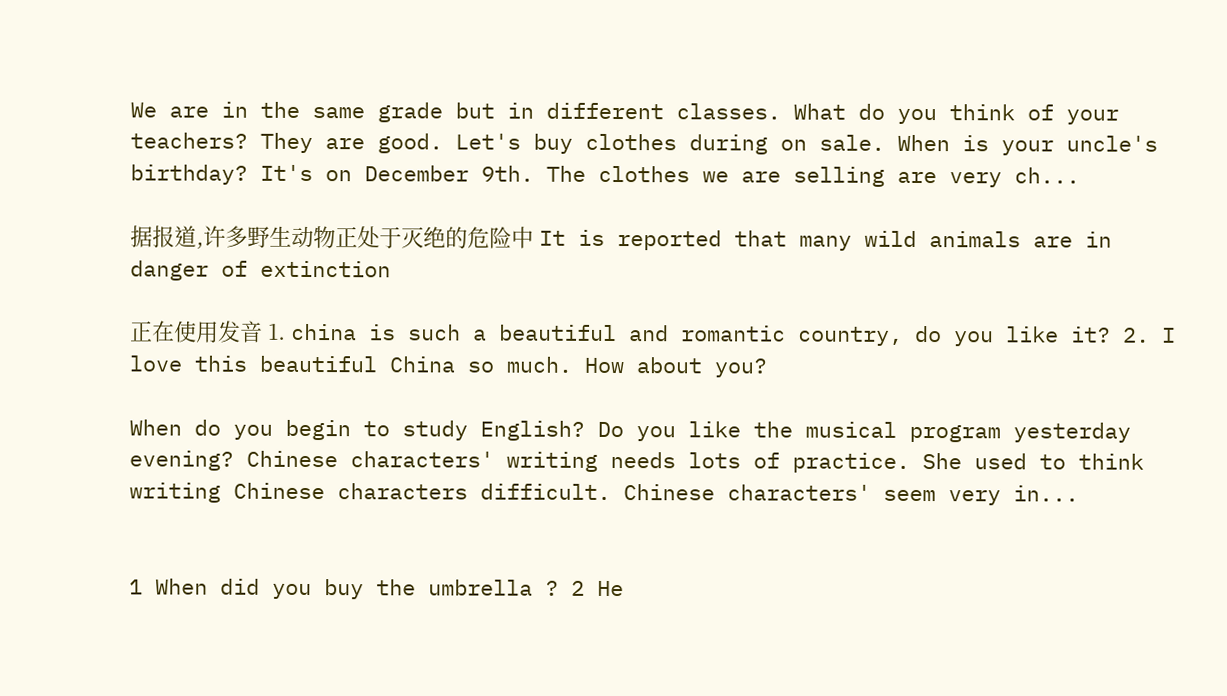We are in the same grade but in different classes. What do you think of your teachers? They are good. Let's buy clothes during on sale. When is your uncle's birthday? It's on December 9th. The clothes we are selling are very ch...

据报道,许多野生动物正处于灭绝的危险中 It is reported that many wild animals are in danger of extinction

正在使用发音 1. china is such a beautiful and romantic country, do you like it? 2. I love this beautiful China so much. How about you?

When do you begin to study English? Do you like the musical program yesterday evening? Chinese characters' writing needs lots of practice. She used to think writing Chinese characters difficult. Chinese characters' seem very in...


1 When did you buy the umbrella ? 2 He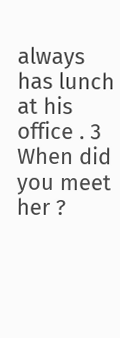always has lunch at his office . 3 When did you meet her ?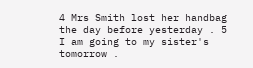4 Mrs Smith lost her handbag the day before yesterday . 5 I am going to my sister's tomorrow .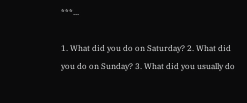***...

1. What did you do on Saturday? 2. What did you do on Sunday? 3. What did you usually do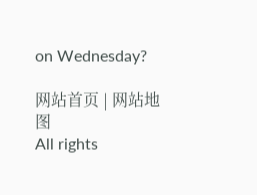on Wednesday?

网站首页 | 网站地图
All rights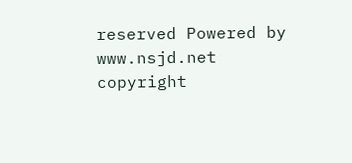reserved Powered by www.nsjd.net
copyright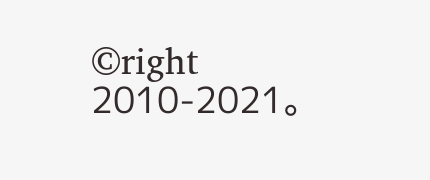©right 2010-2021。